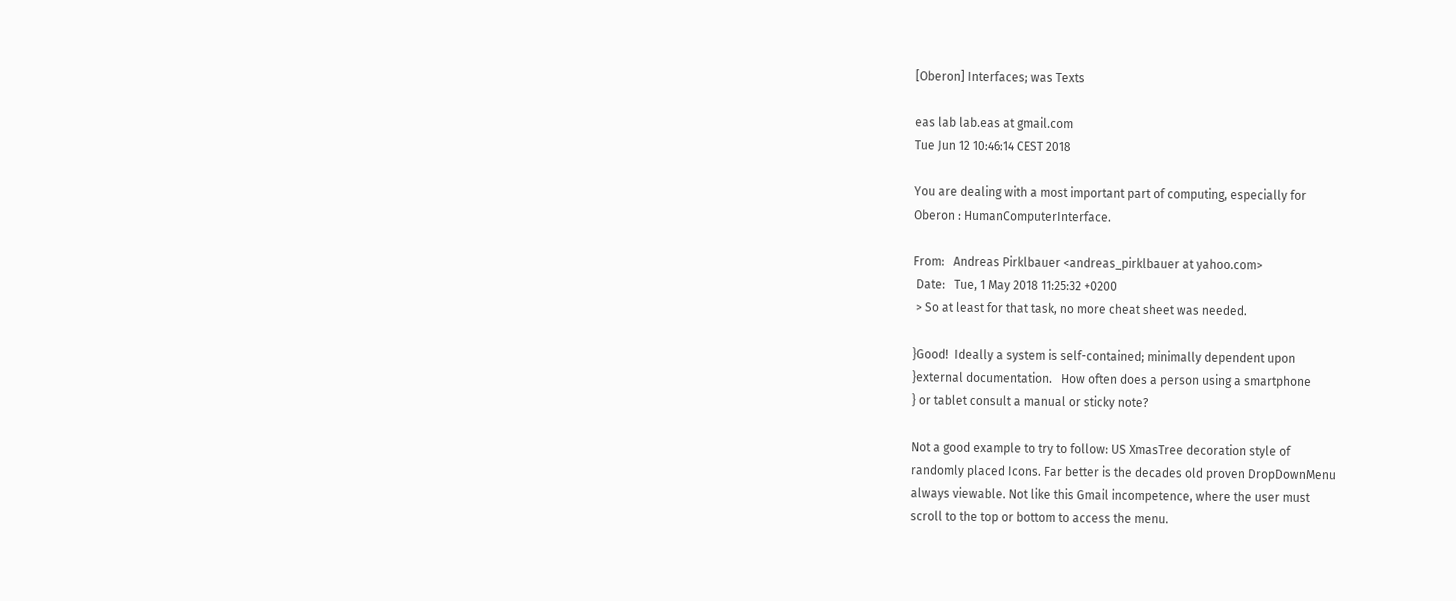[Oberon] Interfaces; was Texts

eas lab lab.eas at gmail.com
Tue Jun 12 10:46:14 CEST 2018

You are dealing with a most important part of computing, especially for
Oberon : HumanComputerInterface.

From:   Andreas Pirklbauer <andreas_pirklbauer at yahoo.com>
 Date:   Tue, 1 May 2018 11:25:32 +0200
 > So at least for that task, no more cheat sheet was needed.

}Good!  Ideally a system is self-contained; minimally dependent upon
}external documentation.   How often does a person using a smartphone
} or tablet consult a manual or sticky note?

Not a good example to try to follow: US XmasTree decoration style of
randomly placed Icons. Far better is the decades old proven DropDownMenu
always viewable. Not like this Gmail incompetence, where the user must
scroll to the top or bottom to access the menu.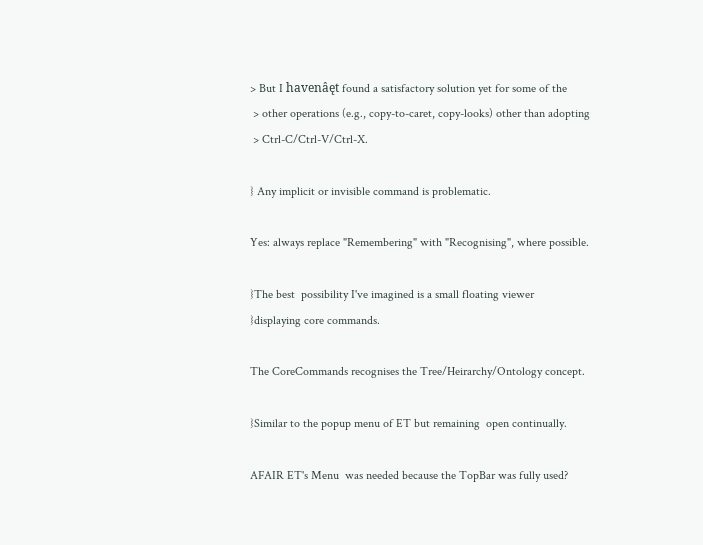> But I havenâęt found a satisfactory solution yet for some of the
 > other operations (e.g., copy-to-caret, copy-looks) other than adopting
 > Ctrl-C/Ctrl-V/Ctrl-X.

} Any implicit or invisible command is problematic.

Yes: always replace "Remembering" with "Recognising", where possible.

}The best  possibility I've imagined is a small floating viewer
}displaying core commands.

The CoreCommands recognises the Tree/Heirarchy/Ontology concept.

}Similar to the popup menu of ET but remaining  open continually.

AFAIR ET's Menu  was needed because the TopBar was fully used?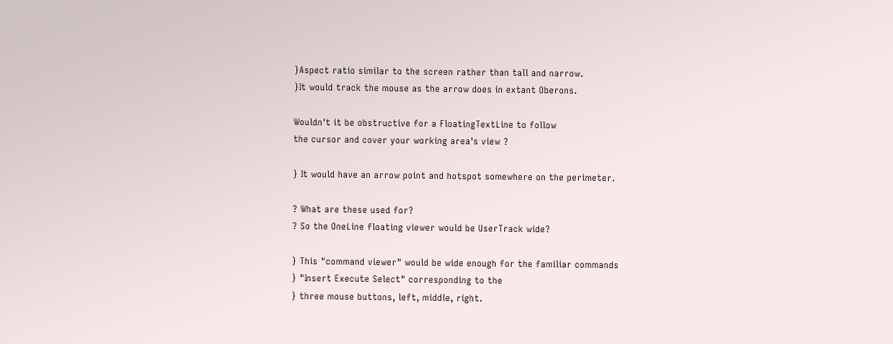}Aspect ratio similar to the screen rather than tall and narrow.
}It would track the mouse as the arrow does in extant Oberons.

Wouldn't it be obstructive for a FloatingTextLine to follow
the cursor and cover your working area's view ?

} It would have an arrow point and hotspot somewhere on the perimeter.

? What are these used for?
? So the OneLine floating viewer would be UserTrack wide?

} This "command viewer" would be wide enough for the familiar commands
} "Insert Execute Select" corresponding to the
} three mouse buttons, left, middle, right.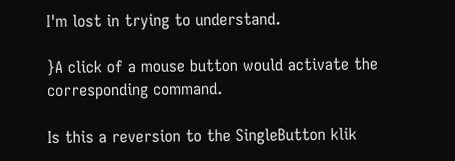I'm lost in trying to understand.

}A click of a mouse button would activate the corresponding command.

Is this a reversion to the SingleButton klik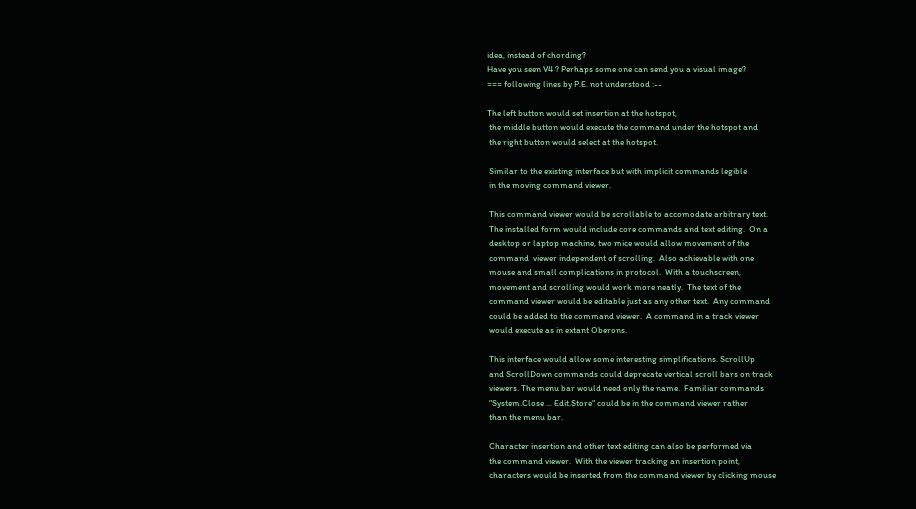idea, instead of chording?
Have you seen V4 ? Perhaps some one can send you a visual image?
=== following lines by P.E. not understood :--

The left button would set insertion at the hotspot,
 the middle button would execute the command under the hotspot and
 the right button would select at the hotspot.

 Similar to the existing interface but with implicit commands legible
 in the moving command viewer.

 This command viewer would be scrollable to accomodate arbitrary text.
 The installed form would include core commands and text editing.  On a
 desktop or laptop machine, two mice would allow movement of the
 command  viewer independent of scrolling.  Also achievable with one
 mouse and small complications in protocol.  With a touchscreen,
 movement and scrolling would work more neatly.  The text of the
 command viewer would be editable just as any other text.  Any command
 could be added to the command viewer.  A command in a track viewer
 would execute as in extant Oberons.

 This interface would allow some interesting simplifications. ScrollUp
 and ScrollDown commands could deprecate vertical scroll bars on track
 viewers. The menu bar would need only the name.  Familiar commands
 "System.Close ... Edit.Store" could be in the command viewer rather
 than the menu bar.

 Character insertion and other text editing can also be performed via
 the command viewer.  With the viewer tracking an insertion point,
 characters would be inserted from the command viewer by clicking mouse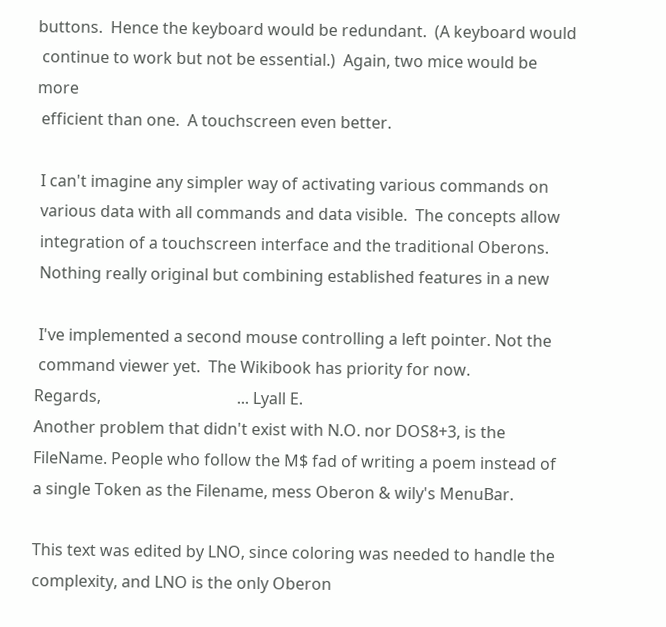buttons.  Hence the keyboard would be redundant.  (A keyboard would
 continue to work but not be essential.)  Again, two mice would be more
 efficient than one.  A touchscreen even better.

 I can't imagine any simpler way of activating various commands on
 various data with all commands and data visible.  The concepts allow
 integration of a touchscreen interface and the traditional Oberons.
 Nothing really original but combining established features in a new

 I've implemented a second mouse controlling a left pointer. Not the
 command viewer yet.  The Wikibook has priority for now.
Regards,                                  ... Lyall E.
Another problem that didn't exist with N.O. nor DOS8+3, is the
FileName. People who follow the M$ fad of writing a poem instead of
a single Token as the Filename, mess Oberon & wily's MenuBar.

This text was edited by LNO, since coloring was needed to handle the
complexity, and LNO is the only Oberon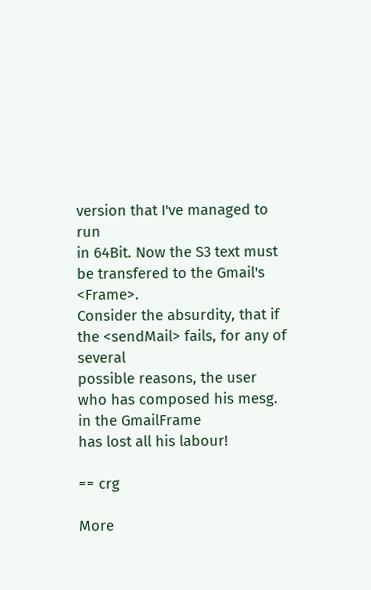version that I've managed to run
in 64Bit. Now the S3 text must be transfered to the Gmail's <Frame>.
Consider the absurdity, that if the <sendMail> fails, for any of several
possible reasons, the user who has composed his mesg. in the GmailFrame
has lost all his labour!

== crg

More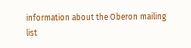information about the Oberon mailing list